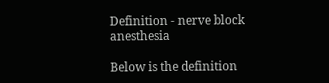Definition - nerve block anesthesia

Below is the definition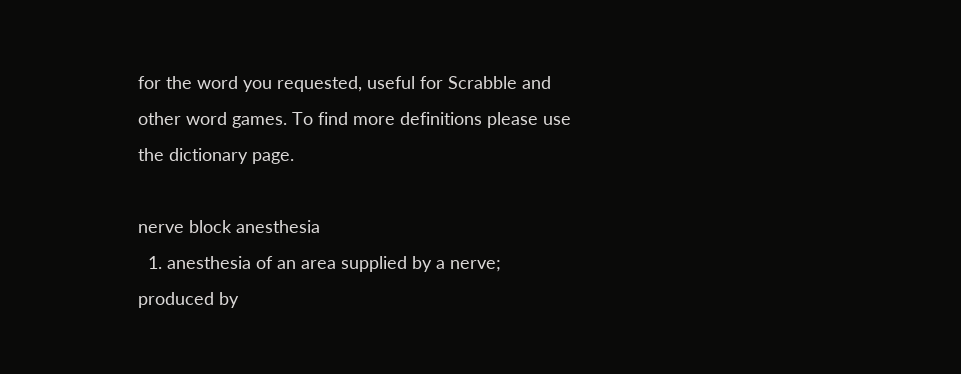for the word you requested, useful for Scrabble and other word games. To find more definitions please use the dictionary page.

nerve block anesthesia
  1. anesthesia of an area supplied by a nerve; produced by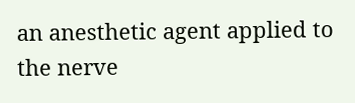an anesthetic agent applied to the nerve